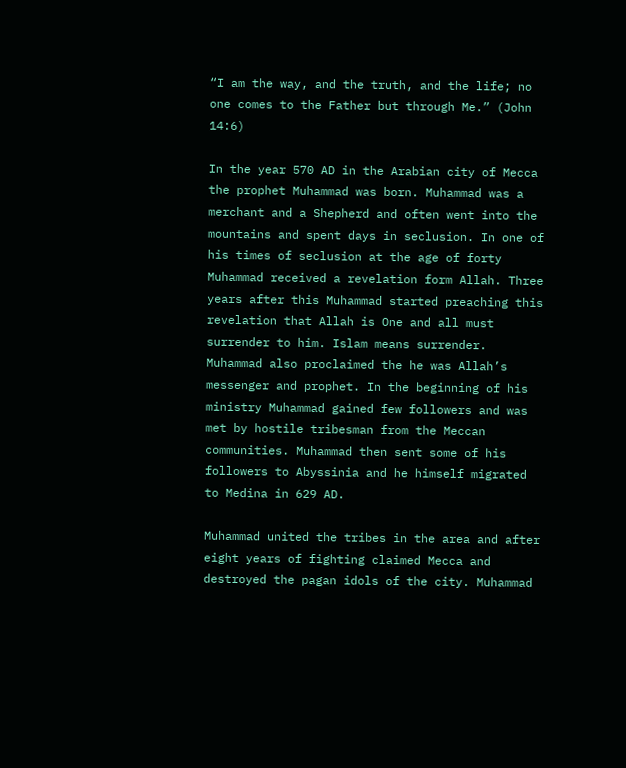“I am the way, and the truth, and the life; no one comes to the Father but through Me.” (John 14:6)

In the year 570 AD in the Arabian city of Mecca the prophet Muhammad was born. Muhammad was a merchant and a Shepherd and often went into the mountains and spent days in seclusion. In one of his times of seclusion at the age of forty Muhammad received a revelation form Allah. Three years after this Muhammad started preaching this revelation that Allah is One and all must surrender to him. Islam means surrender. Muhammad also proclaimed the he was Allah’s messenger and prophet. In the beginning of his ministry Muhammad gained few followers and was met by hostile tribesman from the Meccan communities. Muhammad then sent some of his followers to Abyssinia and he himself migrated to Medina in 629 AD.

Muhammad united the tribes in the area and after eight years of fighting claimed Mecca and destroyed the pagan idols of the city. Muhammad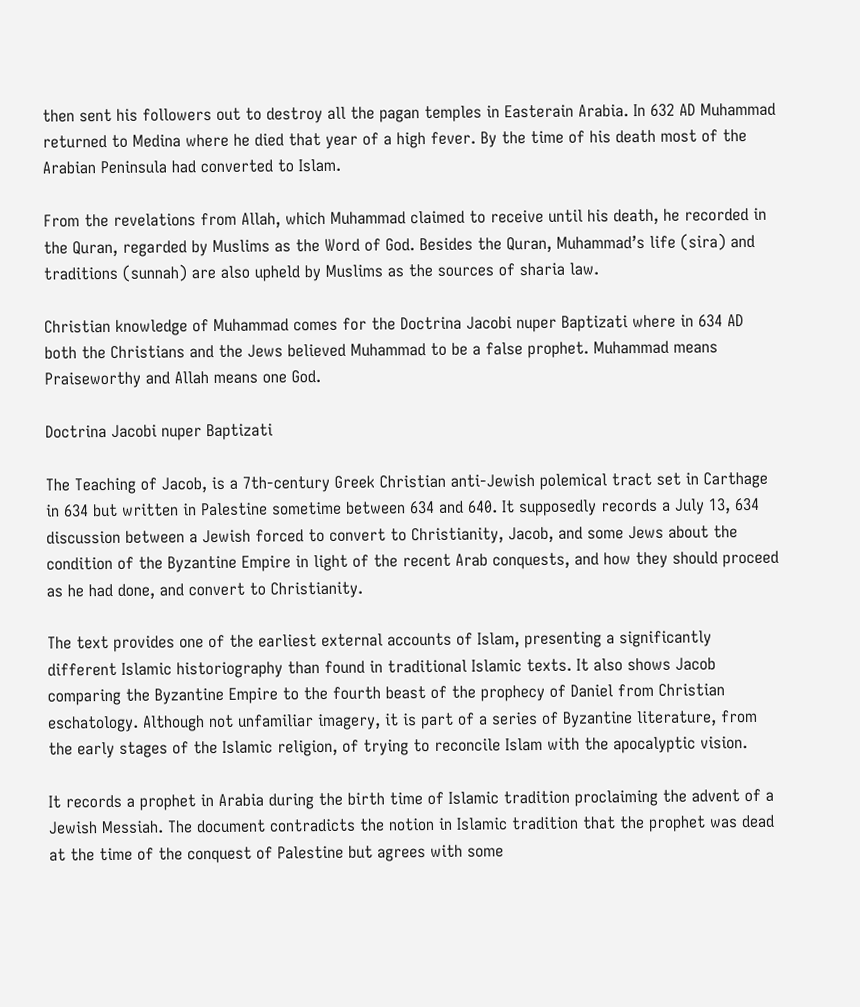then sent his followers out to destroy all the pagan temples in Easterain Arabia. In 632 AD Muhammad returned to Medina where he died that year of a high fever. By the time of his death most of the Arabian Peninsula had converted to Islam.

From the revelations from Allah, which Muhammad claimed to receive until his death, he recorded in the Quran, regarded by Muslims as the Word of God. Besides the Quran, Muhammad’s life (sira) and traditions (sunnah) are also upheld by Muslims as the sources of sharia law.

Christian knowledge of Muhammad comes for the Doctrina Jacobi nuper Baptizati where in 634 AD both the Christians and the Jews believed Muhammad to be a false prophet. Muhammad means Praiseworthy and Allah means one God.

Doctrina Jacobi nuper Baptizati

The Teaching of Jacob, is a 7th-century Greek Christian anti-Jewish polemical tract set in Carthage in 634 but written in Palestine sometime between 634 and 640. It supposedly records a July 13, 634 discussion between a Jewish forced to convert to Christianity, Jacob, and some Jews about the condition of the Byzantine Empire in light of the recent Arab conquests, and how they should proceed as he had done, and convert to Christianity.

The text provides one of the earliest external accounts of Islam, presenting a significantly different Islamic historiography than found in traditional Islamic texts. It also shows Jacob comparing the Byzantine Empire to the fourth beast of the prophecy of Daniel from Christian eschatology. Although not unfamiliar imagery, it is part of a series of Byzantine literature, from the early stages of the Islamic religion, of trying to reconcile Islam with the apocalyptic vision.

It records a prophet in Arabia during the birth time of Islamic tradition proclaiming the advent of a Jewish Messiah. The document contradicts the notion in Islamic tradition that the prophet was dead at the time of the conquest of Palestine but agrees with some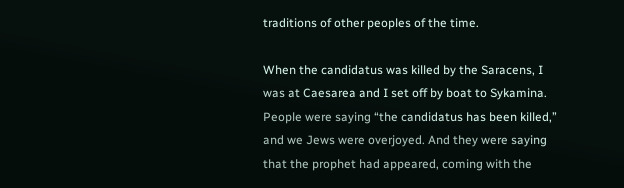traditions of other peoples of the time.

When the candidatus was killed by the Saracens, I was at Caesarea and I set off by boat to Sykamina. People were saying “the candidatus has been killed,” and we Jews were overjoyed. And they were saying that the prophet had appeared, coming with the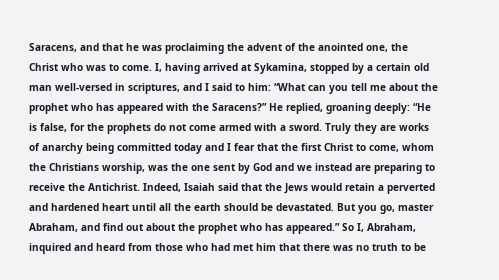Saracens, and that he was proclaiming the advent of the anointed one, the Christ who was to come. I, having arrived at Sykamina, stopped by a certain old man well-versed in scriptures, and I said to him: “What can you tell me about the prophet who has appeared with the Saracens?” He replied, groaning deeply: “He is false, for the prophets do not come armed with a sword. Truly they are works of anarchy being committed today and I fear that the first Christ to come, whom the Christians worship, was the one sent by God and we instead are preparing to receive the Antichrist. Indeed, Isaiah said that the Jews would retain a perverted and hardened heart until all the earth should be devastated. But you go, master Abraham, and find out about the prophet who has appeared.” So I, Abraham, inquired and heard from those who had met him that there was no truth to be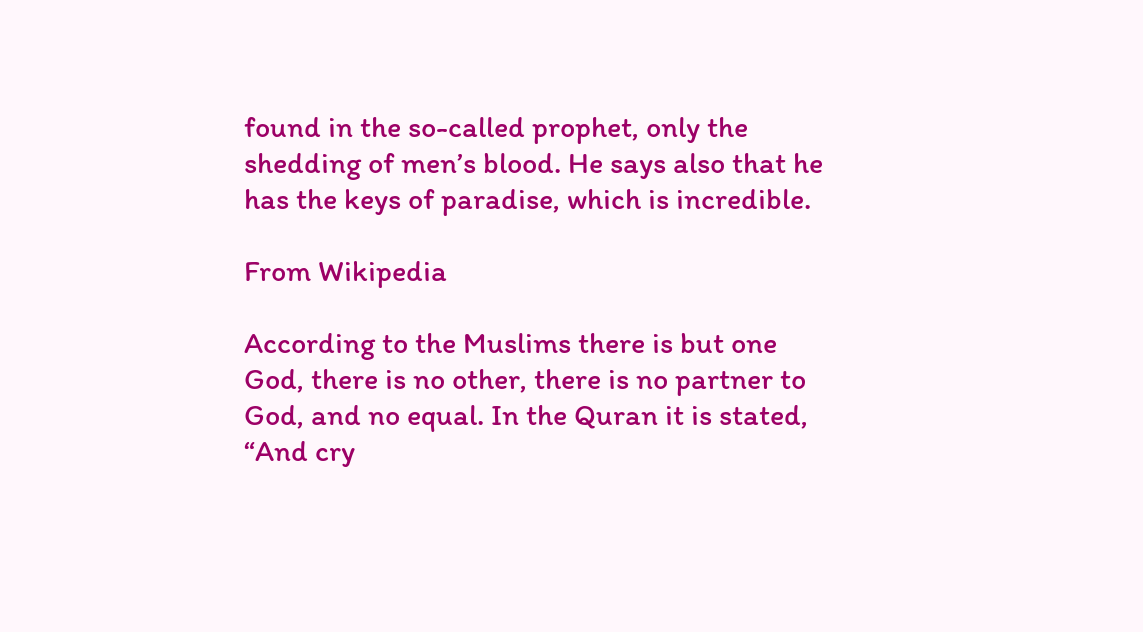found in the so-called prophet, only the shedding of men’s blood. He says also that he has the keys of paradise, which is incredible.

From Wikipedia

According to the Muslims there is but one God, there is no other, there is no partner to God, and no equal. In the Quran it is stated, “And cry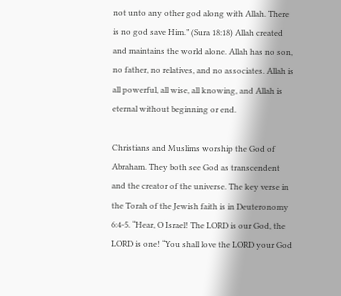not unto any other god along with Allah. There is no god save Him.” (Sura 18:18) Allah created and maintains the world alone. Allah has no son, no father, no relatives, and no associates. Allah is all powerful, all wise, all knowing, and Allah is eternal without beginning or end.

Christians and Muslims worship the God of Abraham. They both see God as transcendent and the creator of the universe. The key verse in the Torah of the Jewish faith is in Deuteronomy 6:4-5. “Hear, O Israel! The LORD is our God, the LORD is one! “You shall love the LORD your God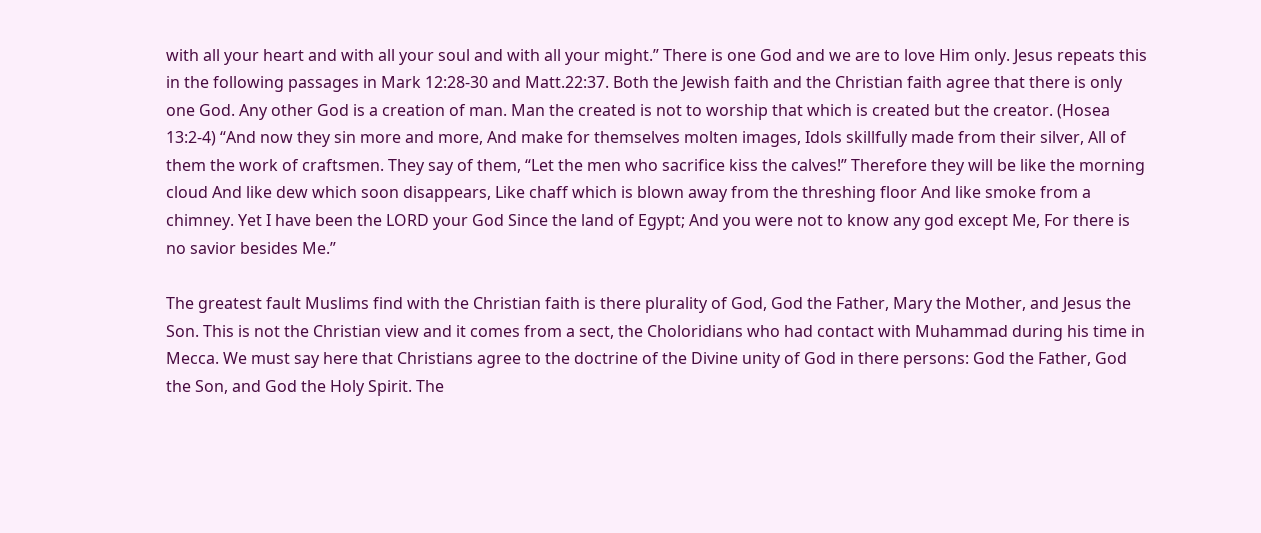with all your heart and with all your soul and with all your might.” There is one God and we are to love Him only. Jesus repeats this in the following passages in Mark 12:28-30 and Matt.22:37. Both the Jewish faith and the Christian faith agree that there is only one God. Any other God is a creation of man. Man the created is not to worship that which is created but the creator. (Hosea 13:2-4) “And now they sin more and more, And make for themselves molten images, Idols skillfully made from their silver, All of them the work of craftsmen. They say of them, “Let the men who sacrifice kiss the calves!” Therefore they will be like the morning cloud And like dew which soon disappears, Like chaff which is blown away from the threshing floor And like smoke from a chimney. Yet I have been the LORD your God Since the land of Egypt; And you were not to know any god except Me, For there is no savior besides Me.”

The greatest fault Muslims find with the Christian faith is there plurality of God, God the Father, Mary the Mother, and Jesus the Son. This is not the Christian view and it comes from a sect, the Choloridians who had contact with Muhammad during his time in Mecca. We must say here that Christians agree to the doctrine of the Divine unity of God in there persons: God the Father, God the Son, and God the Holy Spirit. The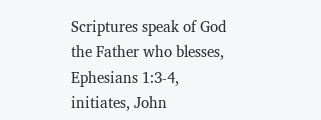Scriptures speak of God the Father who blesses, Ephesians 1:3-4, initiates, John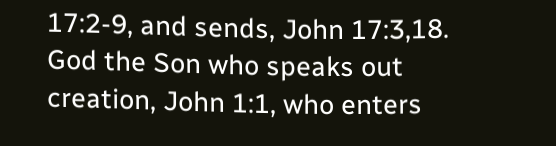17:2-9, and sends, John 17:3,18. God the Son who speaks out creation, John 1:1, who enters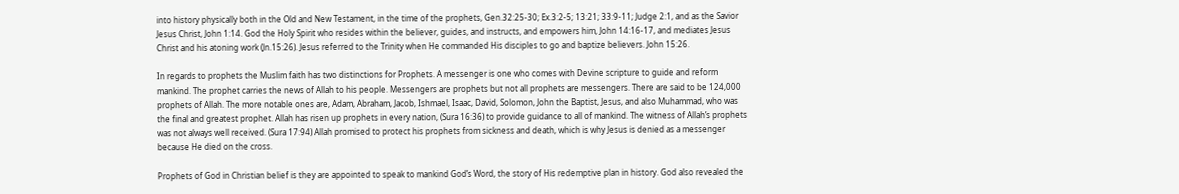into history physically both in the Old and New Testament, in the time of the prophets, Gen.32:25-30; Ex.3:2-5; 13:21; 33:9-11; Judge 2:1, and as the Savior Jesus Christ, John 1:14. God the Holy Spirit who resides within the believer, guides, and instructs, and empowers him, John 14:16-17, and mediates Jesus Christ and his atoning work (Jn.15:26). Jesus referred to the Trinity when He commanded His disciples to go and baptize believers. John 15:26.

In regards to prophets the Muslim faith has two distinctions for Prophets. A messenger is one who comes with Devine scripture to guide and reform mankind. The prophet carries the news of Allah to his people. Messengers are prophets but not all prophets are messengers. There are said to be 124,000 prophets of Allah. The more notable ones are, Adam, Abraham, Jacob, Ishmael, Isaac, David, Solomon, John the Baptist, Jesus, and also Muhammad, who was the final and greatest prophet. Allah has risen up prophets in every nation, (Sura 16:36) to provide guidance to all of mankind. The witness of Allah’s prophets was not always well received. (Sura 17:94) Allah promised to protect his prophets from sickness and death, which is why Jesus is denied as a messenger because He died on the cross.

Prophets of God in Christian belief is they are appointed to speak to mankind God’s Word, the story of His redemptive plan in history. God also revealed the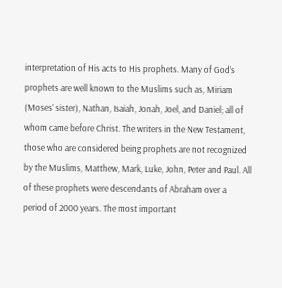interpretation of His acts to His prophets. Many of God’s prophets are well known to the Muslims such as, Miriam (Moses’ sister), Nathan, Isaiah, Jonah, Joel, and Daniel; all of whom came before Christ. The writers in the New Testament, those who are considered being prophets are not recognized by the Muslims, Matthew, Mark, Luke, John, Peter and Paul. All of these prophets were descendants of Abraham over a period of 2000 years. The most important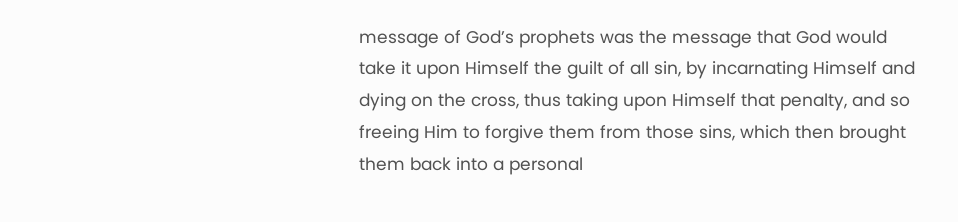message of God’s prophets was the message that God would take it upon Himself the guilt of all sin, by incarnating Himself and dying on the cross, thus taking upon Himself that penalty, and so freeing Him to forgive them from those sins, which then brought them back into a personal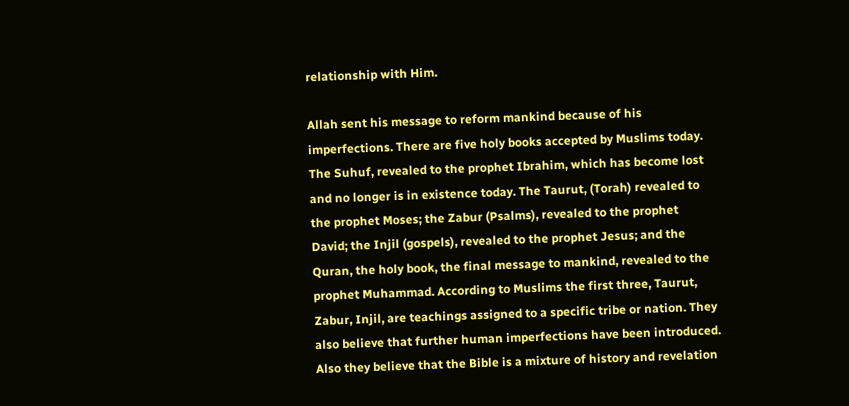relationship with Him.

Allah sent his message to reform mankind because of his imperfections. There are five holy books accepted by Muslims today. The Suhuf, revealed to the prophet Ibrahim, which has become lost and no longer is in existence today. The Taurut, (Torah) revealed to the prophet Moses; the Zabur (Psalms), revealed to the prophet David; the Injil (gospels), revealed to the prophet Jesus; and the Quran, the holy book, the final message to mankind, revealed to the prophet Muhammad. According to Muslims the first three, Taurut, Zabur, Injil, are teachings assigned to a specific tribe or nation. They also believe that further human imperfections have been introduced. Also they believe that the Bible is a mixture of history and revelation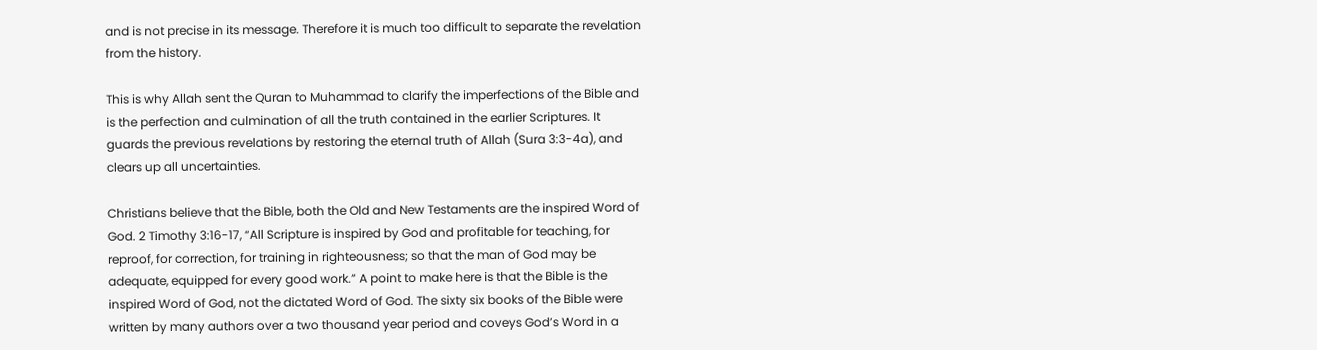and is not precise in its message. Therefore it is much too difficult to separate the revelation from the history.

This is why Allah sent the Quran to Muhammad to clarify the imperfections of the Bible and is the perfection and culmination of all the truth contained in the earlier Scriptures. It guards the previous revelations by restoring the eternal truth of Allah (Sura 3:3-4a), and clears up all uncertainties.

Christians believe that the Bible, both the Old and New Testaments are the inspired Word of God. 2 Timothy 3:16-17, “All Scripture is inspired by God and profitable for teaching, for reproof, for correction, for training in righteousness; so that the man of God may be adequate, equipped for every good work.” A point to make here is that the Bible is the inspired Word of God, not the dictated Word of God. The sixty six books of the Bible were written by many authors over a two thousand year period and coveys God’s Word in a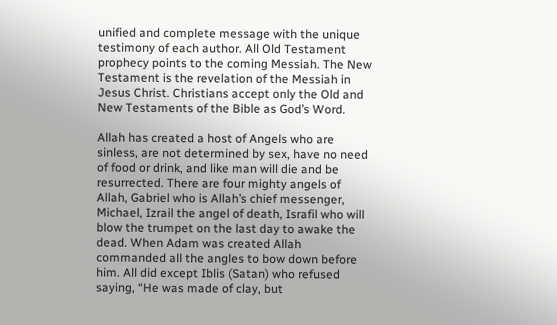unified and complete message with the unique testimony of each author. All Old Testament prophecy points to the coming Messiah. The New Testament is the revelation of the Messiah in Jesus Christ. Christians accept only the Old and New Testaments of the Bible as God’s Word.

Allah has created a host of Angels who are sinless, are not determined by sex, have no need of food or drink, and like man will die and be resurrected. There are four mighty angels of Allah, Gabriel who is Allah’s chief messenger, Michael, Izrail the angel of death, Israfil who will blow the trumpet on the last day to awake the dead. When Adam was created Allah commanded all the angles to bow down before him. All did except Iblis (Satan) who refused saying, “He was made of clay, but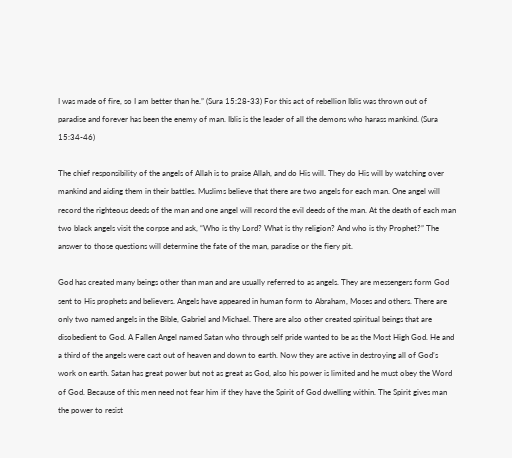I was made of fire, so I am better than he.” (Sura 15:28-33) For this act of rebellion Iblis was thrown out of paradise and forever has been the enemy of man. Iblis is the leader of all the demons who harass mankind. (Sura 15:34-46)

The chief responsibility of the angels of Allah is to praise Allah, and do His will. They do His will by watching over mankind and aiding them in their battles. Muslims believe that there are two angels for each man. One angel will record the righteous deeds of the man and one angel will record the evil deeds of the man. At the death of each man two black angels visit the corpse and ask, “Who is thy Lord? What is thy religion? And who is thy Prophet?” The answer to those questions will determine the fate of the man, paradise or the fiery pit.

God has created many beings other than man and are usually referred to as angels. They are messengers form God sent to His prophets and believers. Angels have appeared in human form to Abraham, Moses and others. There are only two named angels in the Bible, Gabriel and Michael. There are also other created spiritual beings that are disobedient to God. A Fallen Angel named Satan who through self pride wanted to be as the Most High God. He and a third of the angels were cast out of heaven and down to earth. Now they are active in destroying all of God’s work on earth. Satan has great power but not as great as God, also his power is limited and he must obey the Word of God. Because of this men need not fear him if they have the Spirit of God dwelling within. The Spirit gives man the power to resist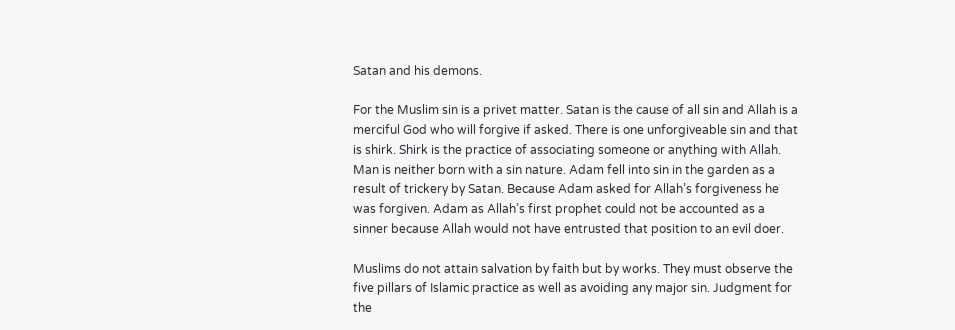Satan and his demons.

For the Muslim sin is a privet matter. Satan is the cause of all sin and Allah is a merciful God who will forgive if asked. There is one unforgiveable sin and that is shirk. Shirk is the practice of associating someone or anything with Allah. Man is neither born with a sin nature. Adam fell into sin in the garden as a result of trickery by Satan. Because Adam asked for Allah’s forgiveness he was forgiven. Adam as Allah’s first prophet could not be accounted as a sinner because Allah would not have entrusted that position to an evil doer.

Muslims do not attain salvation by faith but by works. They must observe the five pillars of Islamic practice as well as avoiding any major sin. Judgment for the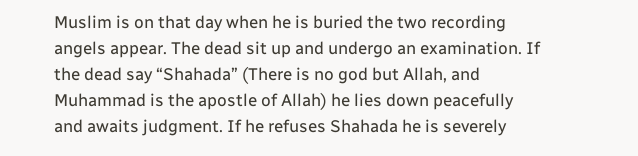Muslim is on that day when he is buried the two recording angels appear. The dead sit up and undergo an examination. If the dead say “Shahada” (There is no god but Allah, and Muhammad is the apostle of Allah) he lies down peacefully and awaits judgment. If he refuses Shahada he is severely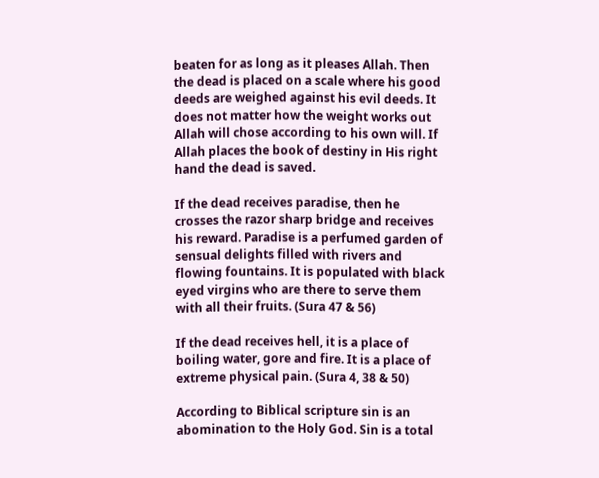beaten for as long as it pleases Allah. Then the dead is placed on a scale where his good deeds are weighed against his evil deeds. It does not matter how the weight works out Allah will chose according to his own will. If Allah places the book of destiny in His right hand the dead is saved.

If the dead receives paradise, then he crosses the razor sharp bridge and receives his reward. Paradise is a perfumed garden of sensual delights filled with rivers and flowing fountains. It is populated with black eyed virgins who are there to serve them with all their fruits. (Sura 47 & 56)

If the dead receives hell, it is a place of boiling water, gore and fire. It is a place of extreme physical pain. (Sura 4, 38 & 50)

According to Biblical scripture sin is an abomination to the Holy God. Sin is a total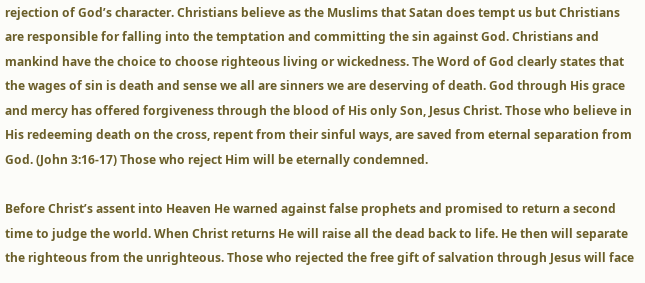rejection of God’s character. Christians believe as the Muslims that Satan does tempt us but Christians are responsible for falling into the temptation and committing the sin against God. Christians and mankind have the choice to choose righteous living or wickedness. The Word of God clearly states that the wages of sin is death and sense we all are sinners we are deserving of death. God through His grace and mercy has offered forgiveness through the blood of His only Son, Jesus Christ. Those who believe in His redeeming death on the cross, repent from their sinful ways, are saved from eternal separation from God. (John 3:16-17) Those who reject Him will be eternally condemned.

Before Christ’s assent into Heaven He warned against false prophets and promised to return a second time to judge the world. When Christ returns He will raise all the dead back to life. He then will separate the righteous from the unrighteous. Those who rejected the free gift of salvation through Jesus will face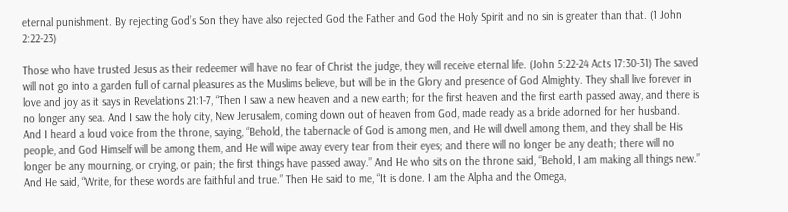eternal punishment. By rejecting God’s Son they have also rejected God the Father and God the Holy Spirit and no sin is greater than that. (1 John 2:22-23)

Those who have trusted Jesus as their redeemer will have no fear of Christ the judge, they will receive eternal life. (John 5:22-24 Acts 17:30-31) The saved will not go into a garden full of carnal pleasures as the Muslims believe, but will be in the Glory and presence of God Almighty. They shall live forever in love and joy as it says in Revelations 21:1-7, “Then I saw a new heaven and a new earth; for the first heaven and the first earth passed away, and there is no longer any sea. And I saw the holy city, New Jerusalem, coming down out of heaven from God, made ready as a bride adorned for her husband. And I heard a loud voice from the throne, saying, “Behold, the tabernacle of God is among men, and He will dwell among them, and they shall be His people, and God Himself will be among them, and He will wipe away every tear from their eyes; and there will no longer be any death; there will no longer be any mourning, or crying, or pain; the first things have passed away.” And He who sits on the throne said, “Behold, I am making all things new.” And He said, “Write, for these words are faithful and true.” Then He said to me, “It is done. I am the Alpha and the Omega,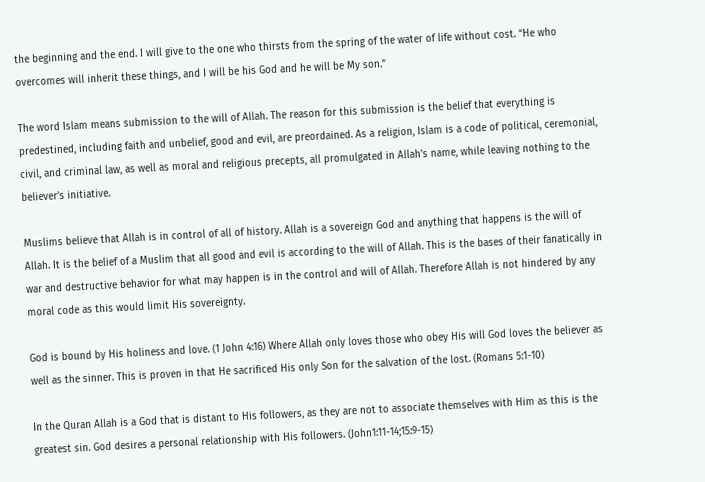the beginning and the end. I will give to the one who thirsts from the spring of the water of life without cost. “He who overcomes will inherit these things, and I will be his God and he will be My son.”

The word Islam means submission to the will of Allah. The reason for this submission is the belief that everything is predestined, including faith and unbelief, good and evil, are preordained. As a religion, Islam is a code of political, ceremonial, civil, and criminal law, as well as moral and religious precepts, all promulgated in Allah’s name, while leaving nothing to the believer’s initiative.

Muslims believe that Allah is in control of all of history. Allah is a sovereign God and anything that happens is the will of Allah. It is the belief of a Muslim that all good and evil is according to the will of Allah. This is the bases of their fanatically in war and destructive behavior for what may happen is in the control and will of Allah. Therefore Allah is not hindered by any moral code as this would limit His sovereignty.

God is bound by His holiness and love. (1 John 4:16) Where Allah only loves those who obey His will God loves the believer as well as the sinner. This is proven in that He sacrificed His only Son for the salvation of the lost. (Romans 5:1-10)

In the Quran Allah is a God that is distant to His followers, as they are not to associate themselves with Him as this is the greatest sin. God desires a personal relationship with His followers. (John1:11-14;15:9-15)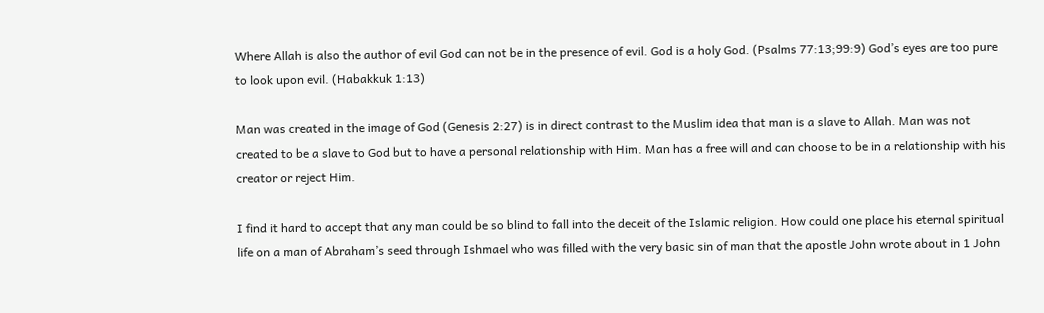Where Allah is also the author of evil God can not be in the presence of evil. God is a holy God. (Psalms 77:13;99:9) God’s eyes are too pure to look upon evil. (Habakkuk 1:13)

Man was created in the image of God (Genesis 2:27) is in direct contrast to the Muslim idea that man is a slave to Allah. Man was not created to be a slave to God but to have a personal relationship with Him. Man has a free will and can choose to be in a relationship with his creator or reject Him.

I find it hard to accept that any man could be so blind to fall into the deceit of the Islamic religion. How could one place his eternal spiritual life on a man of Abraham’s seed through Ishmael who was filled with the very basic sin of man that the apostle John wrote about in 1 John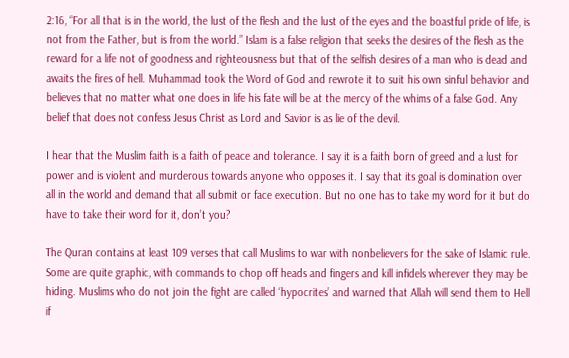2:16, “For all that is in the world, the lust of the flesh and the lust of the eyes and the boastful pride of life, is not from the Father, but is from the world.” Islam is a false religion that seeks the desires of the flesh as the reward for a life not of goodness and righteousness but that of the selfish desires of a man who is dead and awaits the fires of hell. Muhammad took the Word of God and rewrote it to suit his own sinful behavior and believes that no matter what one does in life his fate will be at the mercy of the whims of a false God. Any belief that does not confess Jesus Christ as Lord and Savior is as lie of the devil.

I hear that the Muslim faith is a faith of peace and tolerance. I say it is a faith born of greed and a lust for power and is violent and murderous towards anyone who opposes it. I say that its goal is domination over all in the world and demand that all submit or face execution. But no one has to take my word for it but do have to take their word for it, don’t you?

The Quran contains at least 109 verses that call Muslims to war with nonbelievers for the sake of Islamic rule. Some are quite graphic, with commands to chop off heads and fingers and kill infidels wherever they may be hiding. Muslims who do not join the fight are called ‘hypocrites’ and warned that Allah will send them to Hell if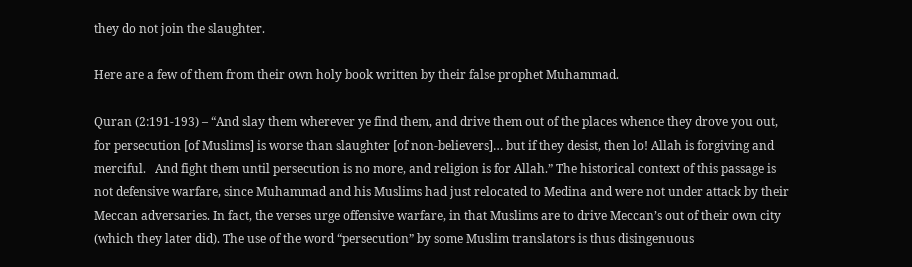they do not join the slaughter.

Here are a few of them from their own holy book written by their false prophet Muhammad.

Quran (2:191-193) – “And slay them wherever ye find them, and drive them out of the places whence they drove you out, for persecution [of Muslims] is worse than slaughter [of non-believers]… but if they desist, then lo! Allah is forgiving and merciful.   And fight them until persecution is no more, and religion is for Allah.” The historical context of this passage is not defensive warfare, since Muhammad and his Muslims had just relocated to Medina and were not under attack by their Meccan adversaries. In fact, the verses urge offensive warfare, in that Muslims are to drive Meccan’s out of their own city (which they later did). The use of the word “persecution” by some Muslim translators is thus disingenuous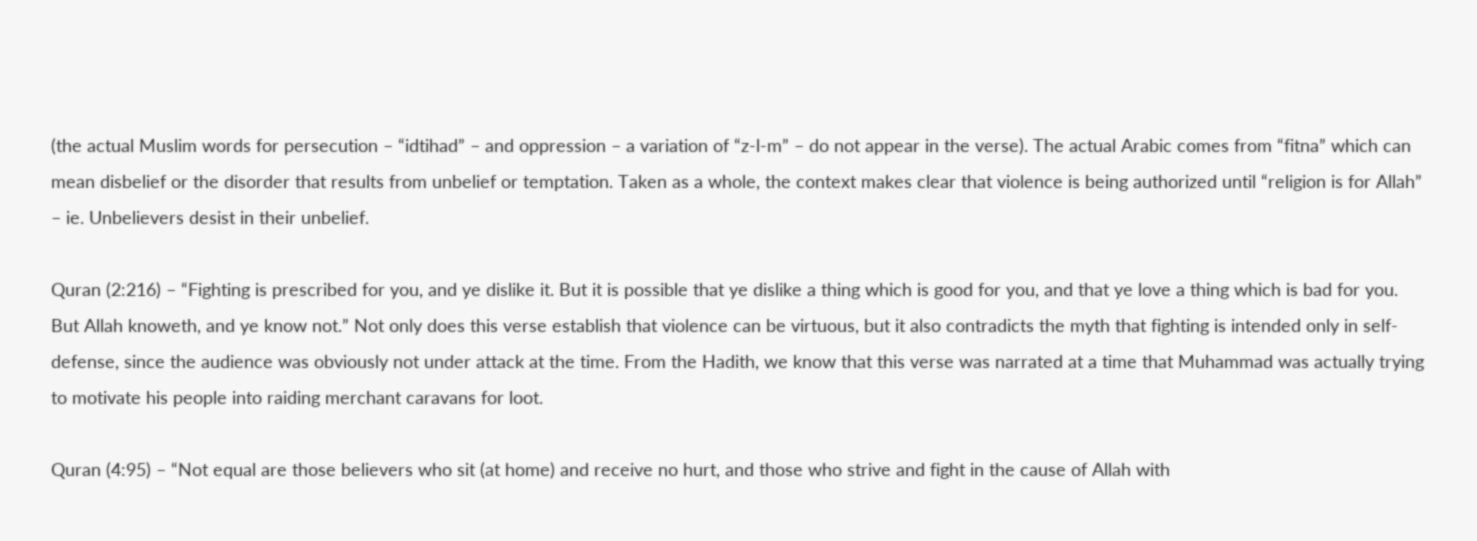(the actual Muslim words for persecution – “idtihad” – and oppression – a variation of “z-l-m” – do not appear in the verse). The actual Arabic comes from “fitna” which can mean disbelief or the disorder that results from unbelief or temptation. Taken as a whole, the context makes clear that violence is being authorized until “religion is for Allah” – ie. Unbelievers desist in their unbelief.

Quran (2:216) – “Fighting is prescribed for you, and ye dislike it. But it is possible that ye dislike a thing which is good for you, and that ye love a thing which is bad for you. But Allah knoweth, and ye know not.” Not only does this verse establish that violence can be virtuous, but it also contradicts the myth that fighting is intended only in self-defense, since the audience was obviously not under attack at the time. From the Hadith, we know that this verse was narrated at a time that Muhammad was actually trying to motivate his people into raiding merchant caravans for loot.

Quran (4:95) – “Not equal are those believers who sit (at home) and receive no hurt, and those who strive and fight in the cause of Allah with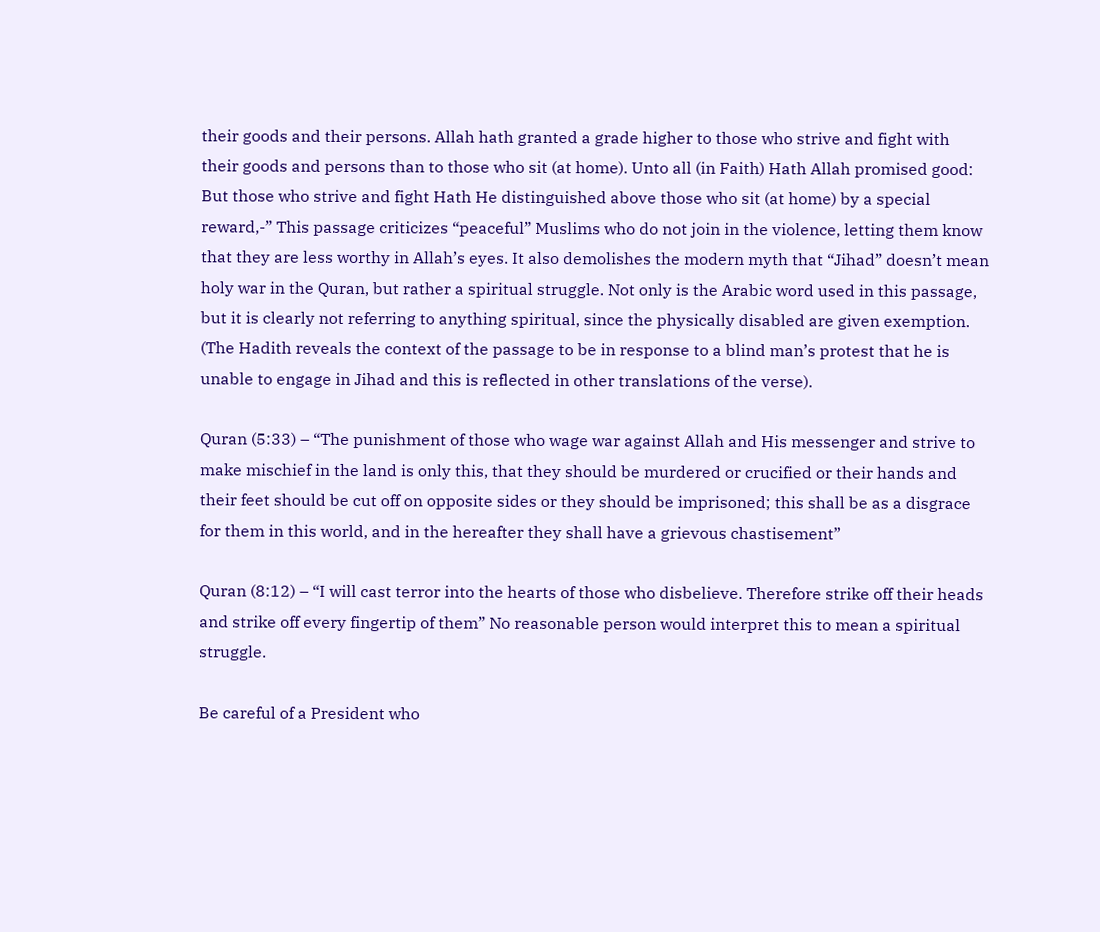their goods and their persons. Allah hath granted a grade higher to those who strive and fight with their goods and persons than to those who sit (at home). Unto all (in Faith) Hath Allah promised good: But those who strive and fight Hath He distinguished above those who sit (at home) by a special reward,-” This passage criticizes “peaceful” Muslims who do not join in the violence, letting them know that they are less worthy in Allah’s eyes. It also demolishes the modern myth that “Jihad” doesn’t mean holy war in the Quran, but rather a spiritual struggle. Not only is the Arabic word used in this passage, but it is clearly not referring to anything spiritual, since the physically disabled are given exemption. (The Hadith reveals the context of the passage to be in response to a blind man’s protest that he is unable to engage in Jihad and this is reflected in other translations of the verse).

Quran (5:33) – “The punishment of those who wage war against Allah and His messenger and strive to make mischief in the land is only this, that they should be murdered or crucified or their hands and their feet should be cut off on opposite sides or they should be imprisoned; this shall be as a disgrace for them in this world, and in the hereafter they shall have a grievous chastisement”

Quran (8:12) – “I will cast terror into the hearts of those who disbelieve. Therefore strike off their heads and strike off every fingertip of them” No reasonable person would interpret this to mean a spiritual struggle.

Be careful of a President who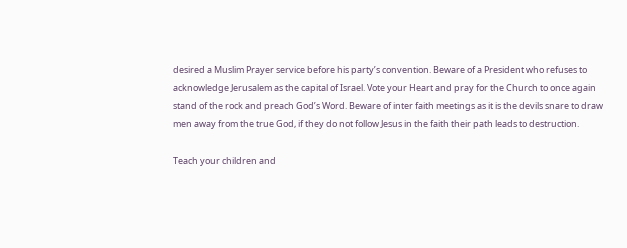desired a Muslim Prayer service before his party’s convention. Beware of a President who refuses to acknowledge Jerusalem as the capital of Israel. Vote your Heart and pray for the Church to once again stand of the rock and preach God’s Word. Beware of inter faith meetings as it is the devils snare to draw men away from the true God, if they do not follow Jesus in the faith their path leads to destruction.

Teach your children and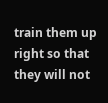train them up right so that they will not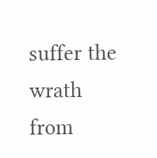suffer the wrath from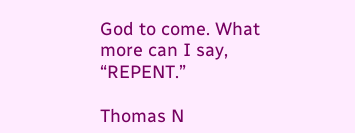God to come. What more can I say, “REPENT.”

Thomas N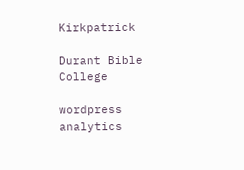Kirkpatrick

Durant Bible College

wordpress analytics